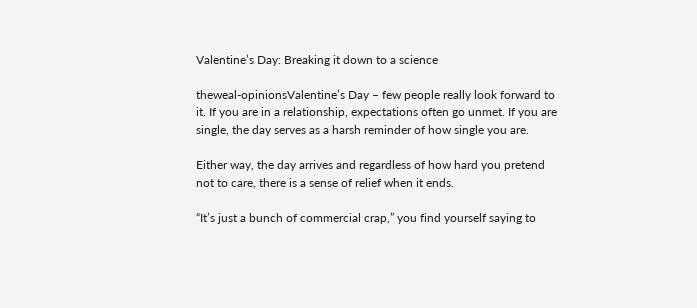Valentine’s Day: Breaking it down to a science

theweal-opinionsValentine’s Day – few people really look forward to it. If you are in a relationship, expectations often go unmet. If you are single, the day serves as a harsh reminder of how single you are.

Either way, the day arrives and regardless of how hard you pretend not to care, there is a sense of relief when it ends.

“It’s just a bunch of commercial crap,” you find yourself saying to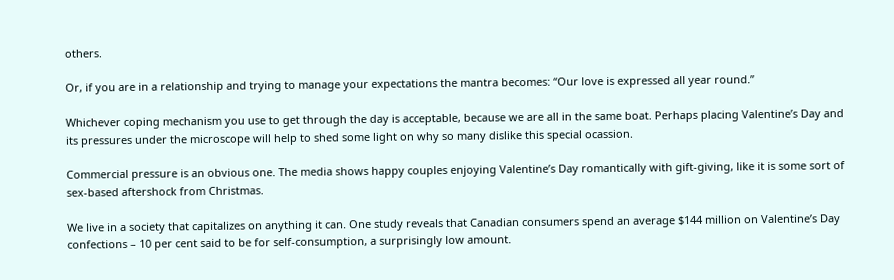others.

Or, if you are in a relationship and trying to manage your expectations the mantra becomes: “Our love is expressed all year round.”

Whichever coping mechanism you use to get through the day is acceptable, because we are all in the same boat. Perhaps placing Valentine’s Day and its pressures under the microscope will help to shed some light on why so many dislike this special ocassion.

Commercial pressure is an obvious one. The media shows happy couples enjoying Valentine’s Day romantically with gift-giving, like it is some sort of sex-based aftershock from Christmas.

We live in a society that capitalizes on anything it can. One study reveals that Canadian consumers spend an average $144 million on Valentine’s Day confections – 10 per cent said to be for self-consumption, a surprisingly low amount.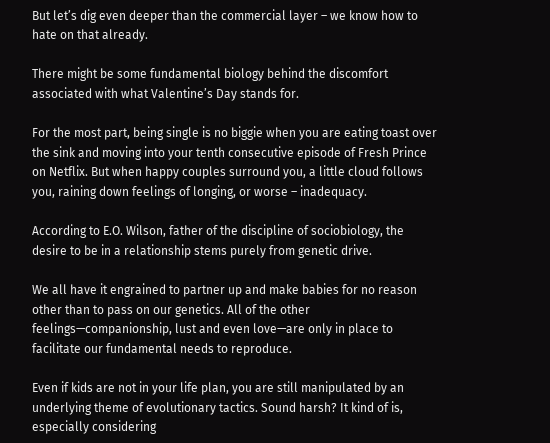But let’s dig even deeper than the commercial layer – we know how to hate on that already.

There might be some fundamental biology behind the discomfort associated with what Valentine’s Day stands for.

For the most part, being single is no biggie when you are eating toast over the sink and moving into your tenth consecutive episode of Fresh Prince on Netflix. But when happy couples surround you, a little cloud follows you, raining down feelings of longing, or worse – inadequacy.

According to E.O. Wilson, father of the discipline of sociobiology, the desire to be in a relationship stems purely from genetic drive.

We all have it engrained to partner up and make babies for no reason other than to pass on our genetics. All of the other feelings—companionship, lust and even love—are only in place to facilitate our fundamental needs to reproduce.

Even if kids are not in your life plan, you are still manipulated by an underlying theme of evolutionary tactics. Sound harsh? It kind of is, especially considering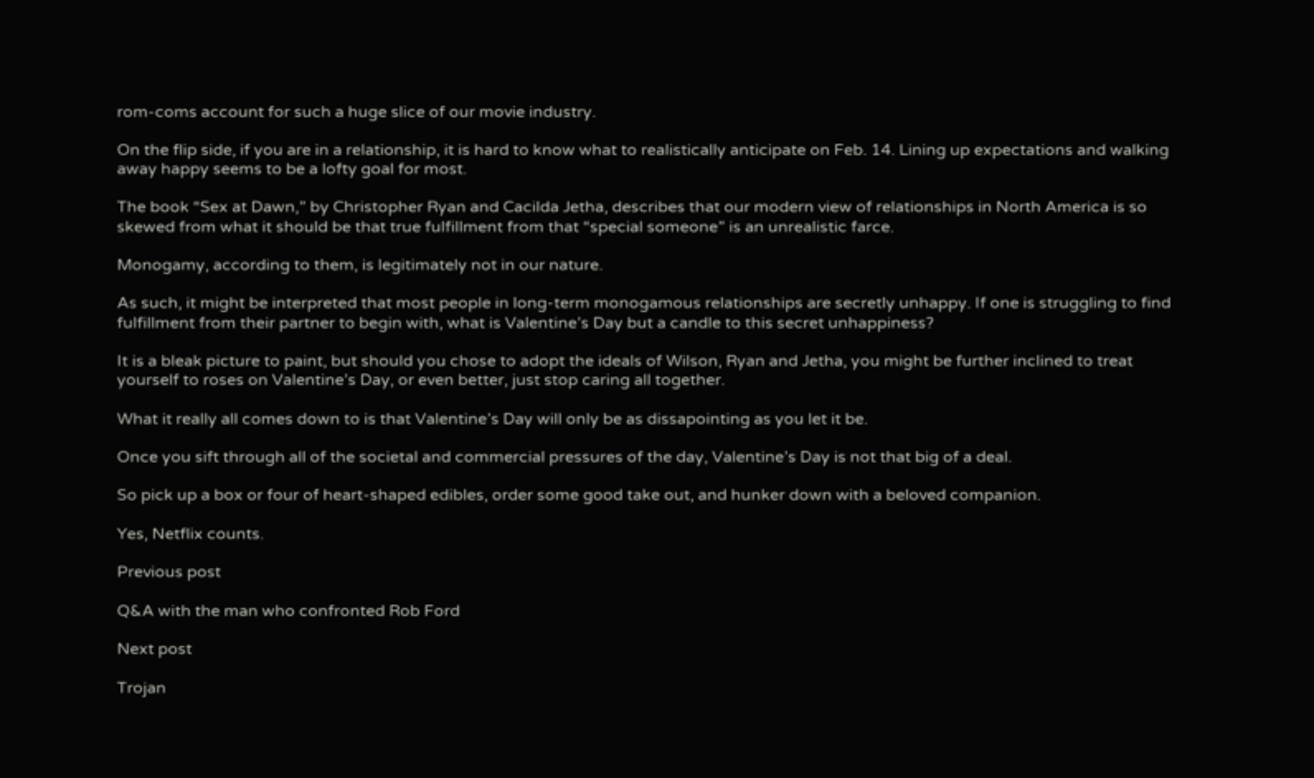rom-coms account for such a huge slice of our movie industry.

On the flip side, if you are in a relationship, it is hard to know what to realistically anticipate on Feb. 14. Lining up expectations and walking away happy seems to be a lofty goal for most.

The book “Sex at Dawn,” by Christopher Ryan and Cacilda Jetha, describes that our modern view of relationships in North America is so skewed from what it should be that true fulfillment from that “special someone” is an unrealistic farce.

Monogamy, according to them, is legitimately not in our nature.

As such, it might be interpreted that most people in long-term monogamous relationships are secretly unhappy. If one is struggling to find fulfillment from their partner to begin with, what is Valentine’s Day but a candle to this secret unhappiness?

It is a bleak picture to paint, but should you chose to adopt the ideals of Wilson, Ryan and Jetha, you might be further inclined to treat yourself to roses on Valentine’s Day, or even better, just stop caring all together.

What it really all comes down to is that Valentine’s Day will only be as dissapointing as you let it be.

Once you sift through all of the societal and commercial pressures of the day, Valentine’s Day is not that big of a deal.

So pick up a box or four of heart-shaped edibles, order some good take out, and hunker down with a beloved companion.

Yes, Netflix counts.

Previous post

Q&A with the man who confronted Rob Ford

Next post

Trojan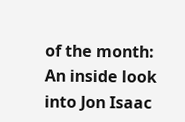of the month: An inside look into Jon Isaac